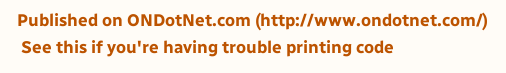Published on ONDotNet.com (http://www.ondotnet.com/)
 See this if you're having trouble printing code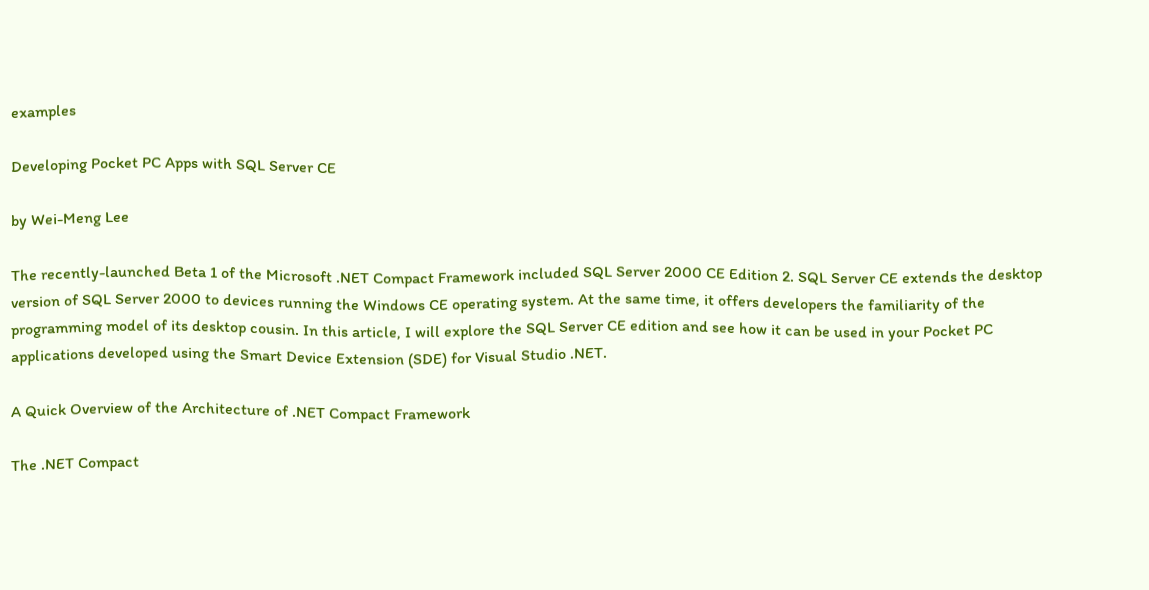examples

Developing Pocket PC Apps with SQL Server CE

by Wei-Meng Lee

The recently-launched Beta 1 of the Microsoft .NET Compact Framework included SQL Server 2000 CE Edition 2. SQL Server CE extends the desktop version of SQL Server 2000 to devices running the Windows CE operating system. At the same time, it offers developers the familiarity of the programming model of its desktop cousin. In this article, I will explore the SQL Server CE edition and see how it can be used in your Pocket PC applications developed using the Smart Device Extension (SDE) for Visual Studio .NET.

A Quick Overview of the Architecture of .NET Compact Framework

The .NET Compact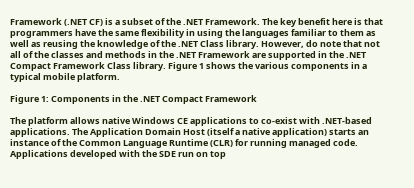Framework (.NET CF) is a subset of the .NET Framework. The key benefit here is that programmers have the same flexibility in using the languages familiar to them as well as reusing the knowledge of the .NET Class library. However, do note that not all of the classes and methods in the .NET Framework are supported in the .NET Compact Framework Class library. Figure 1 shows the various components in a typical mobile platform.

Figure 1: Components in the .NET Compact Framework

The platform allows native Windows CE applications to co-exist with .NET-based applications. The Application Domain Host (itself a native application) starts an instance of the Common Language Runtime (CLR) for running managed code. Applications developed with the SDE run on top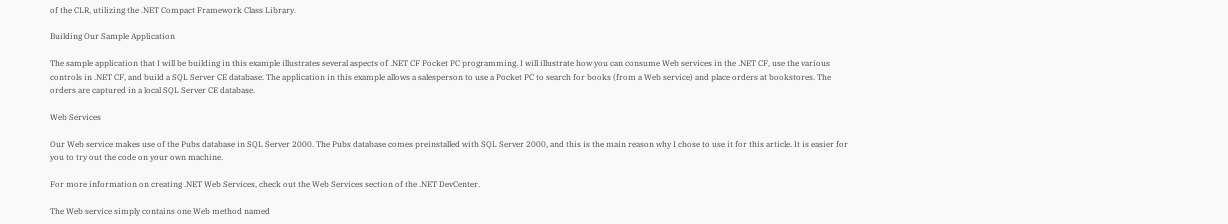of the CLR, utilizing the .NET Compact Framework Class Library.

Building Our Sample Application

The sample application that I will be building in this example illustrates several aspects of .NET CF Pocket PC programming. I will illustrate how you can consume Web services in the .NET CF, use the various controls in .NET CF, and build a SQL Server CE database. The application in this example allows a salesperson to use a Pocket PC to search for books (from a Web service) and place orders at bookstores. The orders are captured in a local SQL Server CE database.

Web Services

Our Web service makes use of the Pubs database in SQL Server 2000. The Pubs database comes preinstalled with SQL Server 2000, and this is the main reason why I chose to use it for this article. It is easier for you to try out the code on your own machine.

For more information on creating .NET Web Services, check out the Web Services section of the .NET DevCenter.

The Web service simply contains one Web method named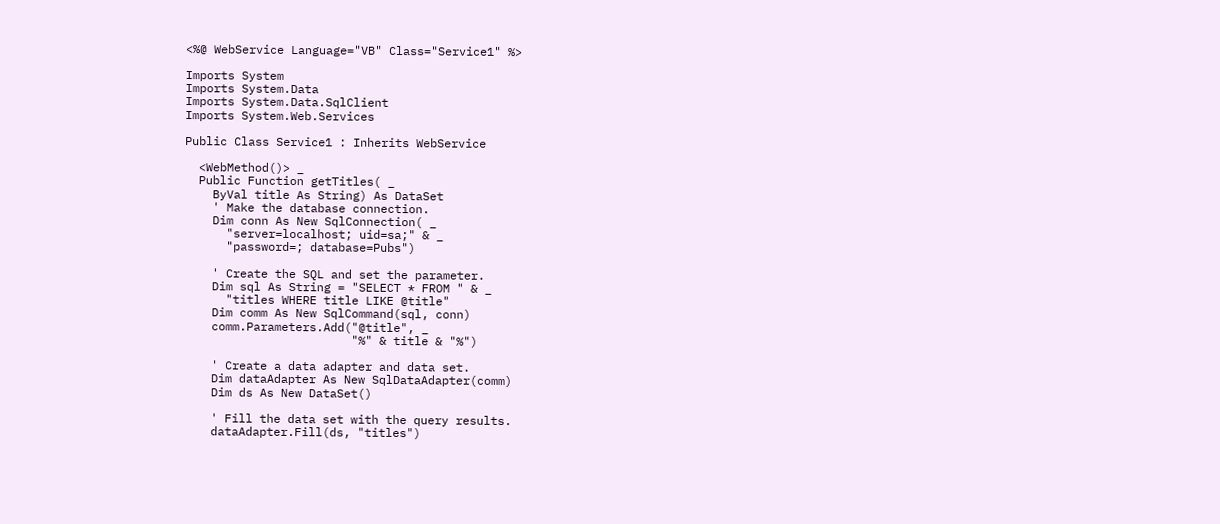<%@ WebService Language="VB" Class="Service1" %>

Imports System
Imports System.Data
Imports System.Data.SqlClient
Imports System.Web.Services

Public Class Service1 : Inherits WebService

  <WebMethod()> _
  Public Function getTitles( _
    ByVal title As String) As DataSet
    ' Make the database connection.
    Dim conn As New SqlConnection( _
      "server=localhost; uid=sa;" & _
      "password=; database=Pubs")

    ' Create the SQL and set the parameter.
    Dim sql As String = "SELECT * FROM " & _
      "titles WHERE title LIKE @title"
    Dim comm As New SqlCommand(sql, conn)
    comm.Parameters.Add("@title", _
                        "%" & title & "%")

    ' Create a data adapter and data set.
    Dim dataAdapter As New SqlDataAdapter(comm)
    Dim ds As New DataSet()

    ' Fill the data set with the query results.
    dataAdapter.Fill(ds, "titles")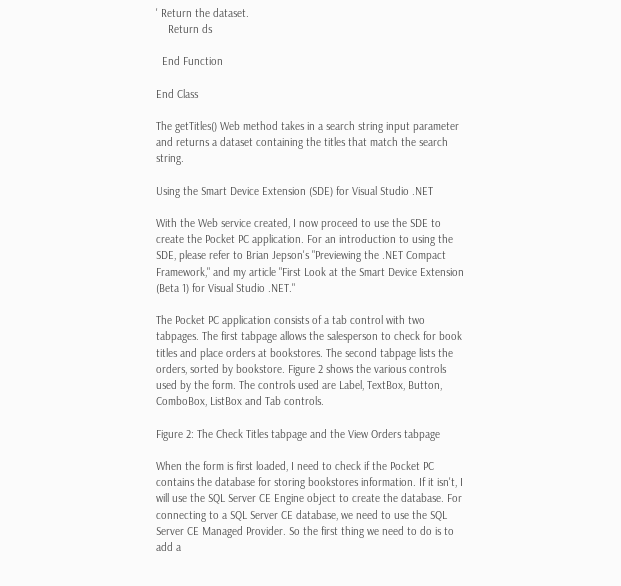' Return the dataset.
    Return ds

  End Function

End Class

The getTitles() Web method takes in a search string input parameter and returns a dataset containing the titles that match the search string.

Using the Smart Device Extension (SDE) for Visual Studio .NET

With the Web service created, I now proceed to use the SDE to create the Pocket PC application. For an introduction to using the SDE, please refer to Brian Jepson's "Previewing the .NET Compact Framework," and my article "First Look at the Smart Device Extension (Beta 1) for Visual Studio .NET."

The Pocket PC application consists of a tab control with two tabpages. The first tabpage allows the salesperson to check for book titles and place orders at bookstores. The second tabpage lists the orders, sorted by bookstore. Figure 2 shows the various controls used by the form. The controls used are Label, TextBox, Button, ComboBox, ListBox and Tab controls.

Figure 2: The Check Titles tabpage and the View Orders tabpage

When the form is first loaded, I need to check if the Pocket PC contains the database for storing bookstores information. If it isn't, I will use the SQL Server CE Engine object to create the database. For connecting to a SQL Server CE database, we need to use the SQL Server CE Managed Provider. So the first thing we need to do is to add a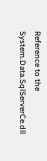Reference to the System.Data.SqlServerCe.dll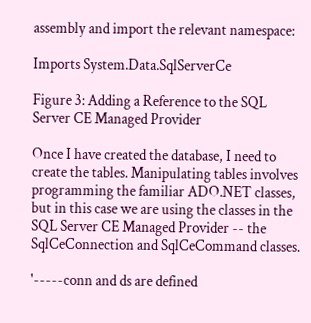assembly and import the relevant namespace:

Imports System.Data.SqlServerCe

Figure 3: Adding a Reference to the SQL Server CE Managed Provider

Once I have created the database, I need to create the tables. Manipulating tables involves programming the familiar ADO.NET classes, but in this case we are using the classes in the SQL Server CE Managed Provider -- the SqlCeConnection and SqlCeCommand classes.

'-----conn and ds are defined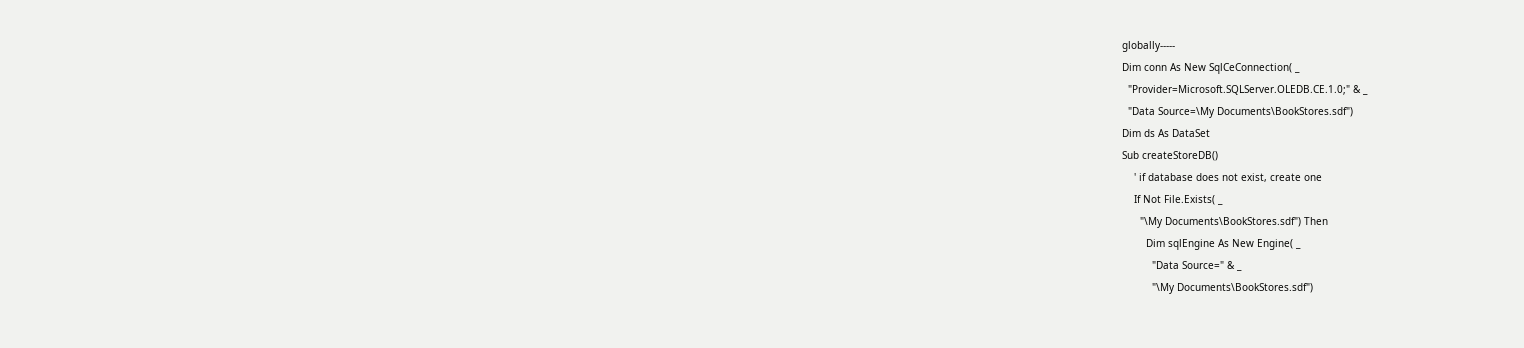globally-----
Dim conn As New SqlCeConnection( _
  "Provider=Microsoft.SQLServer.OLEDB.CE.1.0;" & _
  "Data Source=\My Documents\BookStores.sdf")
Dim ds As DataSet
Sub createStoreDB()
    ' if database does not exist, create one
    If Not File.Exists( _
      "\My Documents\BookStores.sdf") Then
        Dim sqlEngine As New Engine( _
          "Data Source=" & _
          "\My Documents\BookStores.sdf")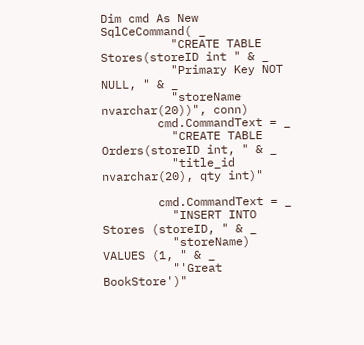Dim cmd As New SqlCeCommand( _
          "CREATE TABLE Stores(storeID int " & _
          "Primary Key NOT NULL, " & _
          "storeName nvarchar(20))", conn)
        cmd.CommandText = _
          "CREATE TABLE Orders(storeID int, " & _
          "title_id nvarchar(20), qty int)"

        cmd.CommandText = _
          "INSERT INTO Stores (storeID, " & _
          "storeName) VALUES (1, " & _
          "'Great BookStore')"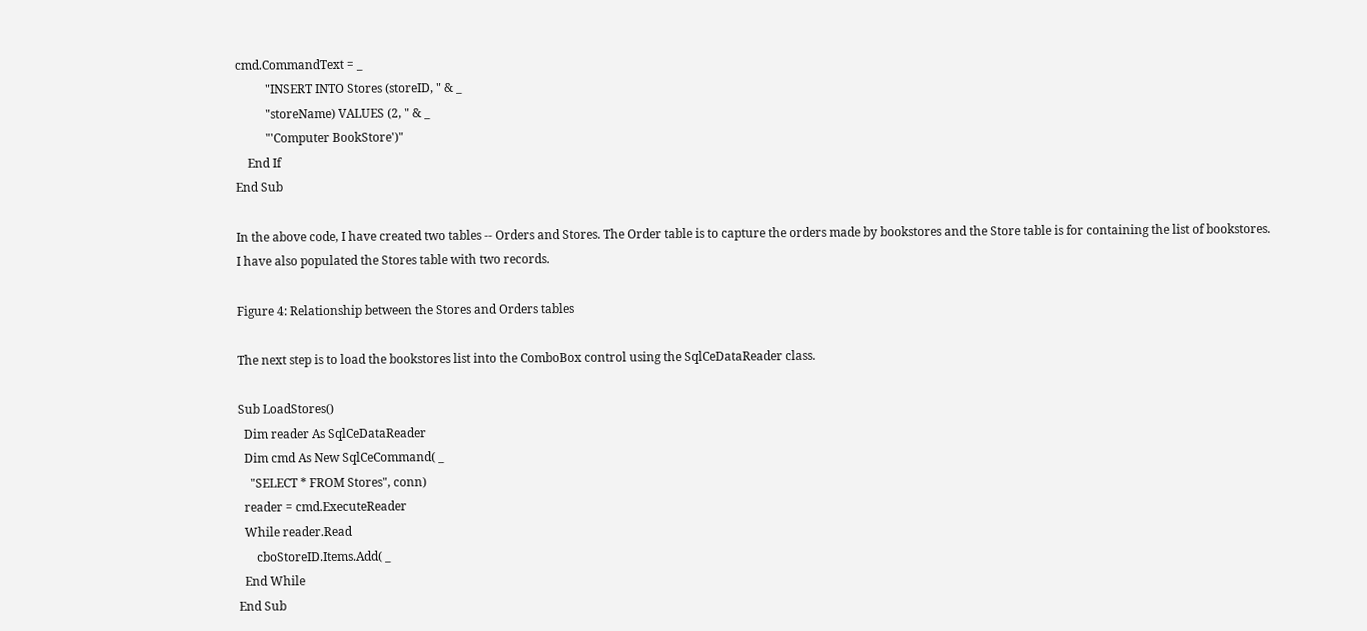cmd.CommandText = _
          "INSERT INTO Stores (storeID, " & _
          "storeName) VALUES (2, " & _
          "'Computer BookStore')"
    End If
End Sub

In the above code, I have created two tables -- Orders and Stores. The Order table is to capture the orders made by bookstores and the Store table is for containing the list of bookstores. I have also populated the Stores table with two records.

Figure 4: Relationship between the Stores and Orders tables

The next step is to load the bookstores list into the ComboBox control using the SqlCeDataReader class.

Sub LoadStores()
  Dim reader As SqlCeDataReader
  Dim cmd As New SqlCeCommand( _
    "SELECT * FROM Stores", conn)
  reader = cmd.ExecuteReader
  While reader.Read
      cboStoreID.Items.Add( _
  End While
End Sub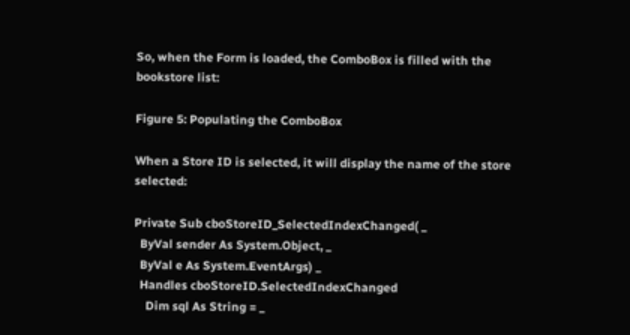So, when the Form is loaded, the ComboBox is filled with the bookstore list:

Figure 5: Populating the ComboBox

When a Store ID is selected, it will display the name of the store selected:

Private Sub cboStoreID_SelectedIndexChanged( _
  ByVal sender As System.Object, _
  ByVal e As System.EventArgs) _
  Handles cboStoreID.SelectedIndexChanged
    Dim sql As String = _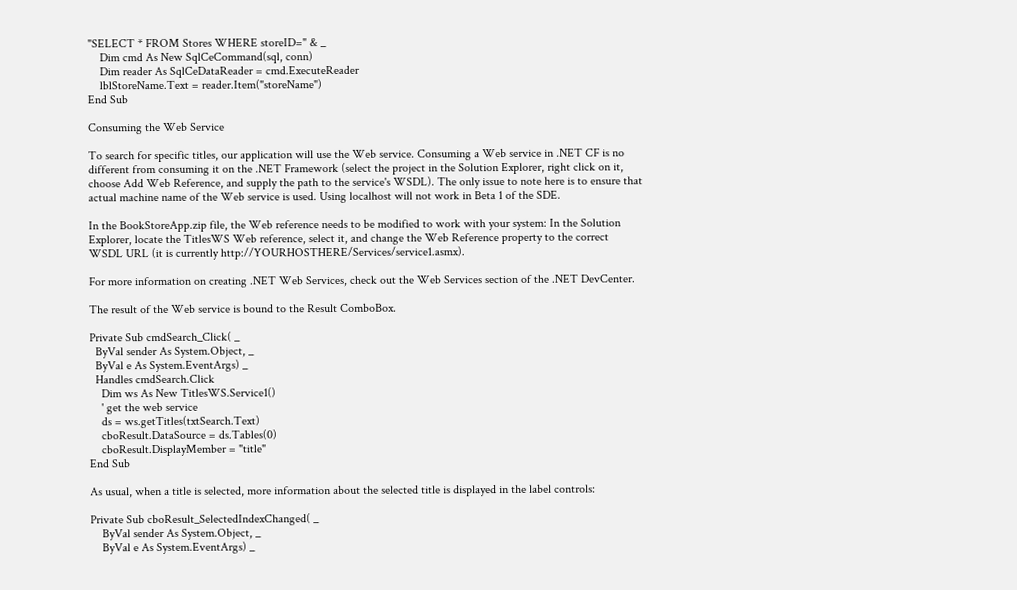"SELECT * FROM Stores WHERE storeID=" & _
    Dim cmd As New SqlCeCommand(sql, conn)
    Dim reader As SqlCeDataReader = cmd.ExecuteReader
    lblStoreName.Text = reader.Item("storeName")
End Sub

Consuming the Web Service

To search for specific titles, our application will use the Web service. Consuming a Web service in .NET CF is no different from consuming it on the .NET Framework (select the project in the Solution Explorer, right click on it, choose Add Web Reference, and supply the path to the service's WSDL). The only issue to note here is to ensure that actual machine name of the Web service is used. Using localhost will not work in Beta 1 of the SDE.

In the BookStoreApp.zip file, the Web reference needs to be modified to work with your system: In the Solution Explorer, locate the TitlesWS Web reference, select it, and change the Web Reference property to the correct WSDL URL (it is currently http://YOURHOSTHERE/Services/service1.asmx).

For more information on creating .NET Web Services, check out the Web Services section of the .NET DevCenter.

The result of the Web service is bound to the Result ComboBox.

Private Sub cmdSearch_Click( _
  ByVal sender As System.Object, _
  ByVal e As System.EventArgs) _
  Handles cmdSearch.Click
    Dim ws As New TitlesWS.Service1()
    ' get the web service
    ds = ws.getTitles(txtSearch.Text)
    cboResult.DataSource = ds.Tables(0)
    cboResult.DisplayMember = "title"
End Sub

As usual, when a title is selected, more information about the selected title is displayed in the label controls:

Private Sub cboResult_SelectedIndexChanged( _
    ByVal sender As System.Object, _
    ByVal e As System.EventArgs) _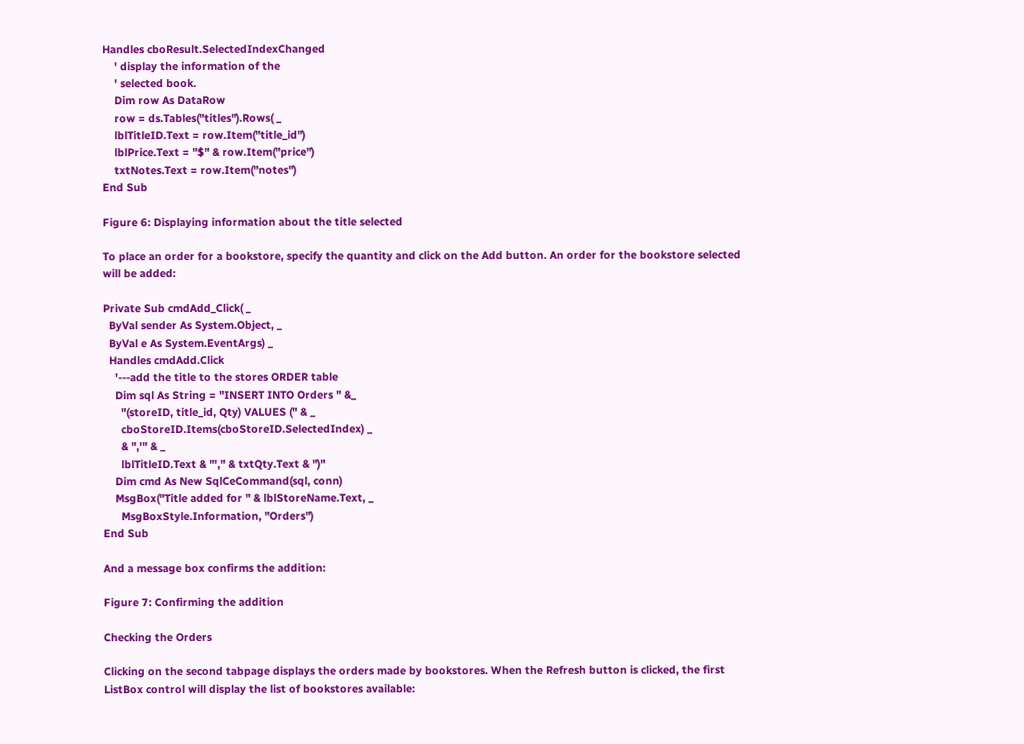Handles cboResult.SelectedIndexChanged
    ' display the information of the
    ' selected book.
    Dim row As DataRow
    row = ds.Tables("titles").Rows( _
    lblTitleID.Text = row.Item("title_id")
    lblPrice.Text = "$" & row.Item("price")
    txtNotes.Text = row.Item("notes")
End Sub

Figure 6: Displaying information about the title selected

To place an order for a bookstore, specify the quantity and click on the Add button. An order for the bookstore selected will be added:

Private Sub cmdAdd_Click( _
  ByVal sender As System.Object, _
  ByVal e As System.EventArgs) _
  Handles cmdAdd.Click
    '---add the title to the stores ORDER table
    Dim sql As String = "INSERT INTO Orders " &_
      "(storeID, title_id, Qty) VALUES (" & _
      cboStoreID.Items(cboStoreID.SelectedIndex) _
      & ",'" & _
      lblTitleID.Text & "'," & txtQty.Text & ")"
    Dim cmd As New SqlCeCommand(sql, conn)
    MsgBox("Title added for " & lblStoreName.Text, _
      MsgBoxStyle.Information, "Orders")
End Sub

And a message box confirms the addition:

Figure 7: Confirming the addition

Checking the Orders

Clicking on the second tabpage displays the orders made by bookstores. When the Refresh button is clicked, the first ListBox control will display the list of bookstores available: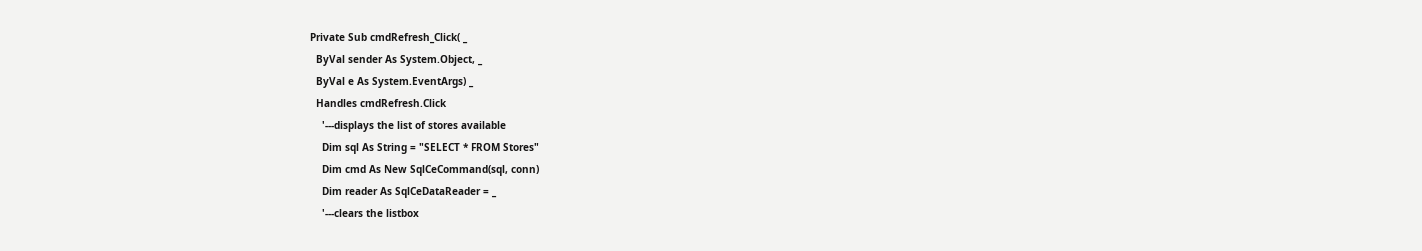Private Sub cmdRefresh_Click( _
  ByVal sender As System.Object, _
  ByVal e As System.EventArgs) _
  Handles cmdRefresh.Click
    '---displays the list of stores available
    Dim sql As String = "SELECT * FROM Stores"
    Dim cmd As New SqlCeCommand(sql, conn)
    Dim reader As SqlCeDataReader = _
    '---clears the listbox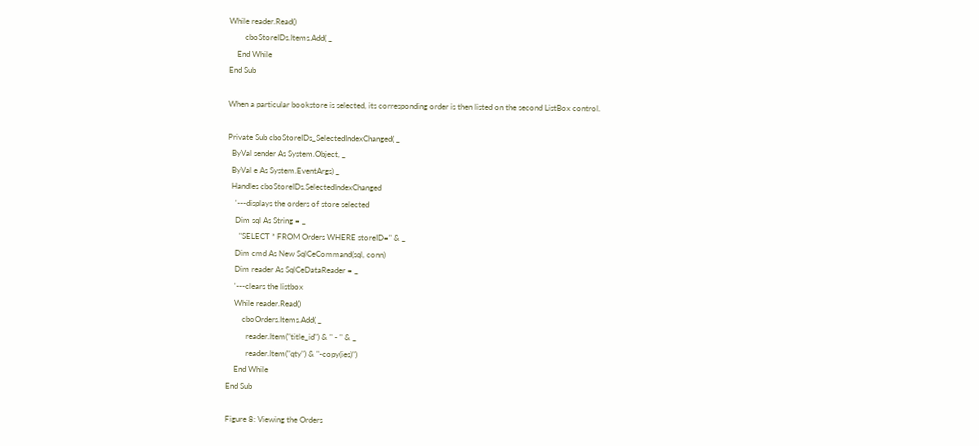While reader.Read()
        cboStoreIDs.Items.Add( _
    End While
End Sub

When a particular bookstore is selected, its corresponding order is then listed on the second ListBox control.

Private Sub cboStoreIDs_SelectedIndexChanged( _
  ByVal sender As System.Object, _
  ByVal e As System.EventArgs) _
  Handles cboStoreIDs.SelectedIndexChanged
    '---displays the orders of store selected
    Dim sql As String = _
      "SELECT * FROM Orders WHERE storeID=" & _
    Dim cmd As New SqlCeCommand(sql, conn)
    Dim reader As SqlCeDataReader = _
    '---clears the listbox
    While reader.Read()
        cboOrders.Items.Add( _
          reader.Item("title_id") & " - " & _
          reader.Item("qty") & "-copy(ies)")
    End While
End Sub

Figure 8: Viewing the Orders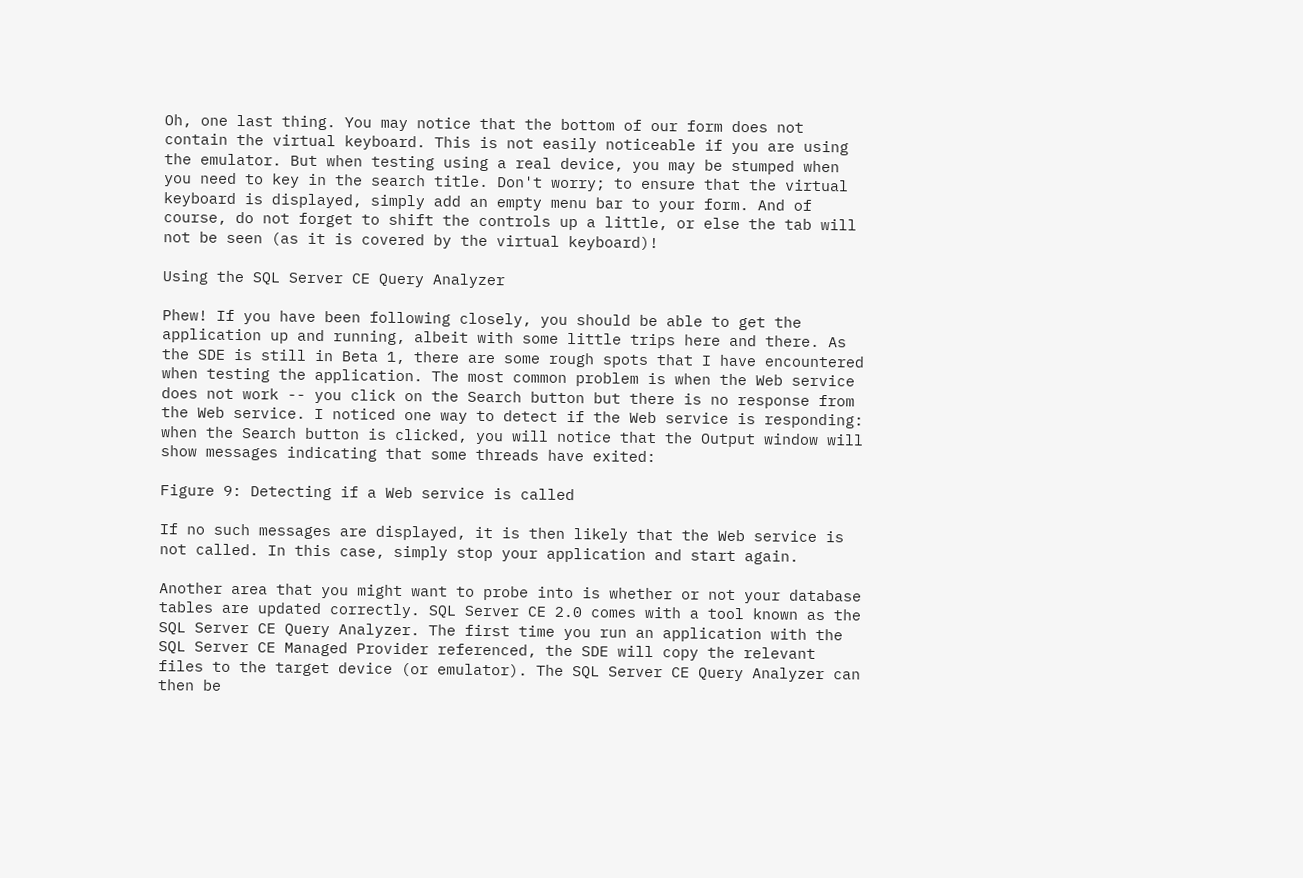Oh, one last thing. You may notice that the bottom of our form does not contain the virtual keyboard. This is not easily noticeable if you are using the emulator. But when testing using a real device, you may be stumped when you need to key in the search title. Don't worry; to ensure that the virtual keyboard is displayed, simply add an empty menu bar to your form. And of course, do not forget to shift the controls up a little, or else the tab will not be seen (as it is covered by the virtual keyboard)!

Using the SQL Server CE Query Analyzer

Phew! If you have been following closely, you should be able to get the application up and running, albeit with some little trips here and there. As the SDE is still in Beta 1, there are some rough spots that I have encountered when testing the application. The most common problem is when the Web service does not work -- you click on the Search button but there is no response from the Web service. I noticed one way to detect if the Web service is responding: when the Search button is clicked, you will notice that the Output window will show messages indicating that some threads have exited:

Figure 9: Detecting if a Web service is called

If no such messages are displayed, it is then likely that the Web service is not called. In this case, simply stop your application and start again.

Another area that you might want to probe into is whether or not your database tables are updated correctly. SQL Server CE 2.0 comes with a tool known as the SQL Server CE Query Analyzer. The first time you run an application with the SQL Server CE Managed Provider referenced, the SDE will copy the relevant files to the target device (or emulator). The SQL Server CE Query Analyzer can then be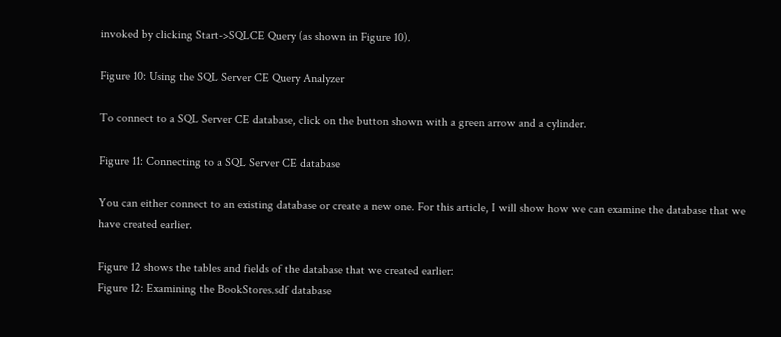invoked by clicking Start->SQLCE Query (as shown in Figure 10).

Figure 10: Using the SQL Server CE Query Analyzer

To connect to a SQL Server CE database, click on the button shown with a green arrow and a cylinder.

Figure 11: Connecting to a SQL Server CE database

You can either connect to an existing database or create a new one. For this article, I will show how we can examine the database that we have created earlier.

Figure 12 shows the tables and fields of the database that we created earlier:
Figure 12: Examining the BookStores.sdf database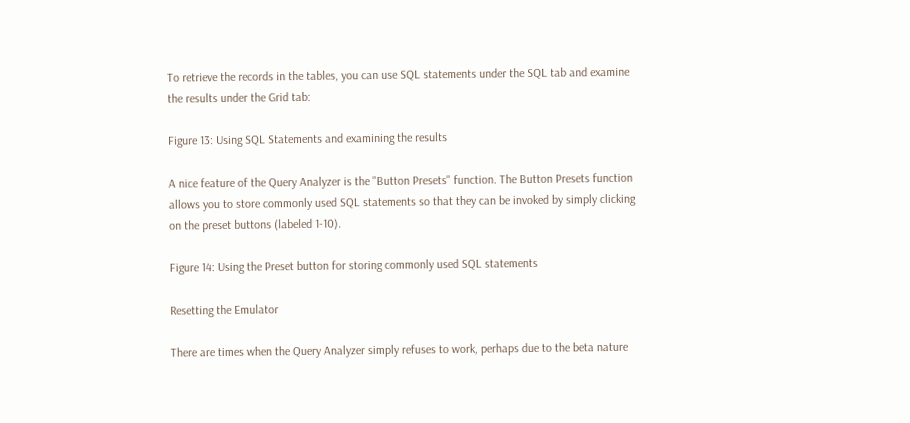To retrieve the records in the tables, you can use SQL statements under the SQL tab and examine the results under the Grid tab:

Figure 13: Using SQL Statements and examining the results

A nice feature of the Query Analyzer is the "Button Presets" function. The Button Presets function allows you to store commonly used SQL statements so that they can be invoked by simply clicking on the preset buttons (labeled 1-10).

Figure 14: Using the Preset button for storing commonly used SQL statements

Resetting the Emulator

There are times when the Query Analyzer simply refuses to work, perhaps due to the beta nature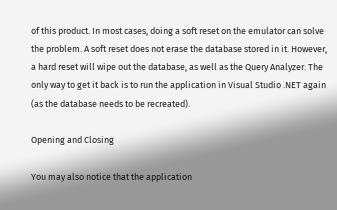of this product. In most cases, doing a soft reset on the emulator can solve the problem. A soft reset does not erase the database stored in it. However, a hard reset will wipe out the database, as well as the Query Analyzer. The only way to get it back is to run the application in Visual Studio .NET again (as the database needs to be recreated).

Opening and Closing

You may also notice that the application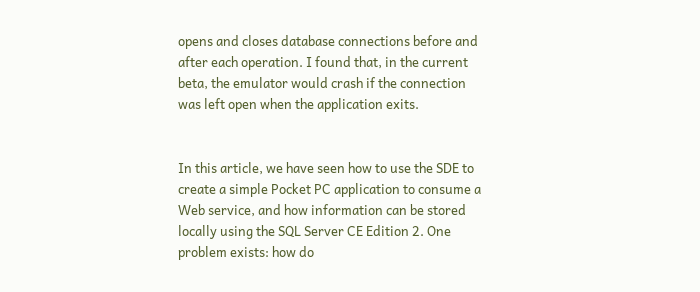opens and closes database connections before and after each operation. I found that, in the current beta, the emulator would crash if the connection was left open when the application exits.


In this article, we have seen how to use the SDE to create a simple Pocket PC application to consume a Web service, and how information can be stored locally using the SQL Server CE Edition 2. One problem exists: how do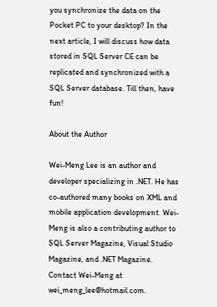you synchronize the data on the Pocket PC to your desktop? In the next article, I will discuss how data stored in SQL Server CE can be replicated and synchronized with a SQL Server database. Till then, have fun!

About the Author

Wei-Meng Lee is an author and developer specializing in .NET. He has co-authored many books on XML and mobile application development. Wei-Meng is also a contributing author to SQL Server Magazine, Visual Studio Magazine, and .NET Magazine. Contact Wei-Meng at wei_meng_lee@hotmail.com.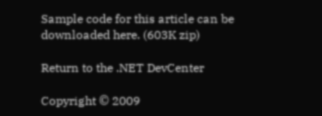Sample code for this article can be downloaded here. (603K zip)

Return to the .NET DevCenter

Copyright © 2009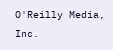O'Reilly Media, Inc.